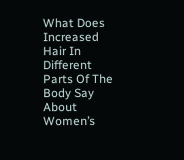What Does Increased Hair In Different Parts Of The Body Say About Women’s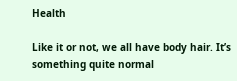Health

Like it or not, we all have body hair. It’s something quite normal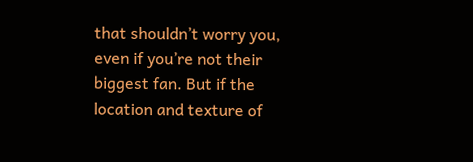that shouldn’t worry you, even if you’re not their biggest fan. But if the location and texture of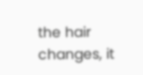the hair changes, it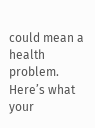could mean a health problem. Here’s what your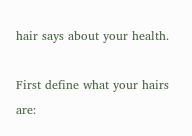hair says about your health.

First define what your hairs are: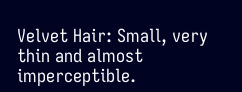Velvet Hair: Small, very thin and almost imperceptible.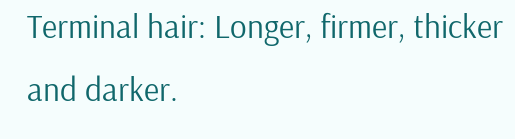Terminal hair: Longer, firmer, thicker and darker.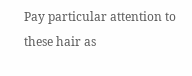Pay particular attention to these hair as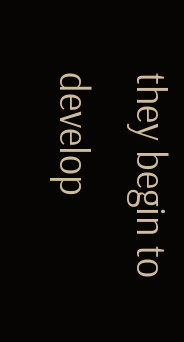they begin to develop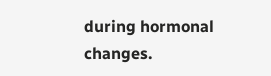during hormonal changes.